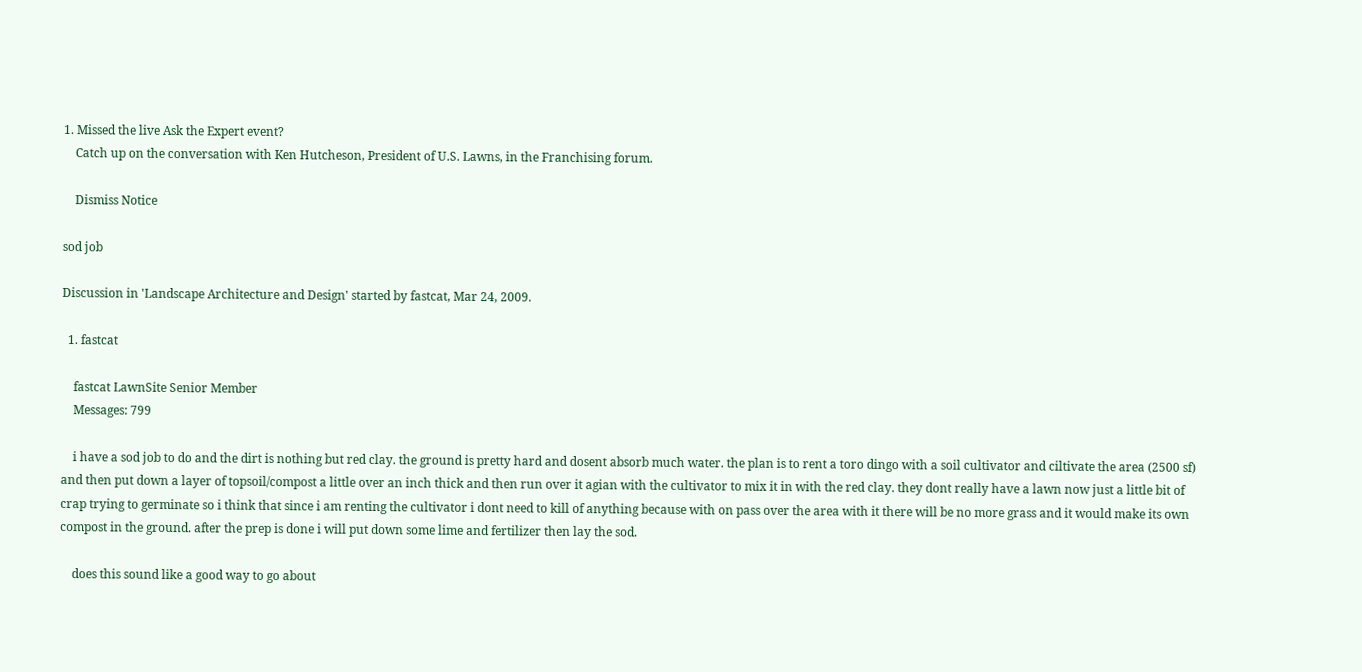1. Missed the live Ask the Expert event?
    Catch up on the conversation with Ken Hutcheson, President of U.S. Lawns, in the Franchising forum.

    Dismiss Notice

sod job

Discussion in 'Landscape Architecture and Design' started by fastcat, Mar 24, 2009.

  1. fastcat

    fastcat LawnSite Senior Member
    Messages: 799

    i have a sod job to do and the dirt is nothing but red clay. the ground is pretty hard and dosent absorb much water. the plan is to rent a toro dingo with a soil cultivator and ciltivate the area (2500 sf) and then put down a layer of topsoil/compost a little over an inch thick and then run over it agian with the cultivator to mix it in with the red clay. they dont really have a lawn now just a little bit of crap trying to germinate so i think that since i am renting the cultivator i dont need to kill of anything because with on pass over the area with it there will be no more grass and it would make its own compost in the ground. after the prep is done i will put down some lime and fertilizer then lay the sod.

    does this sound like a good way to go about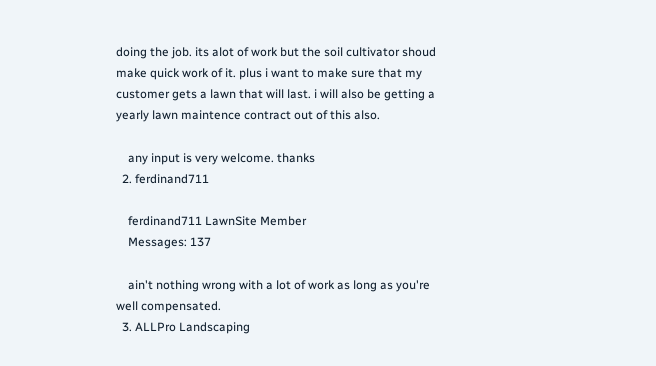doing the job. its alot of work but the soil cultivator shoud make quick work of it. plus i want to make sure that my customer gets a lawn that will last. i will also be getting a yearly lawn maintence contract out of this also.

    any input is very welcome. thanks
  2. ferdinand711

    ferdinand711 LawnSite Member
    Messages: 137

    ain't nothing wrong with a lot of work as long as you're well compensated.
  3. ALLPro Landscaping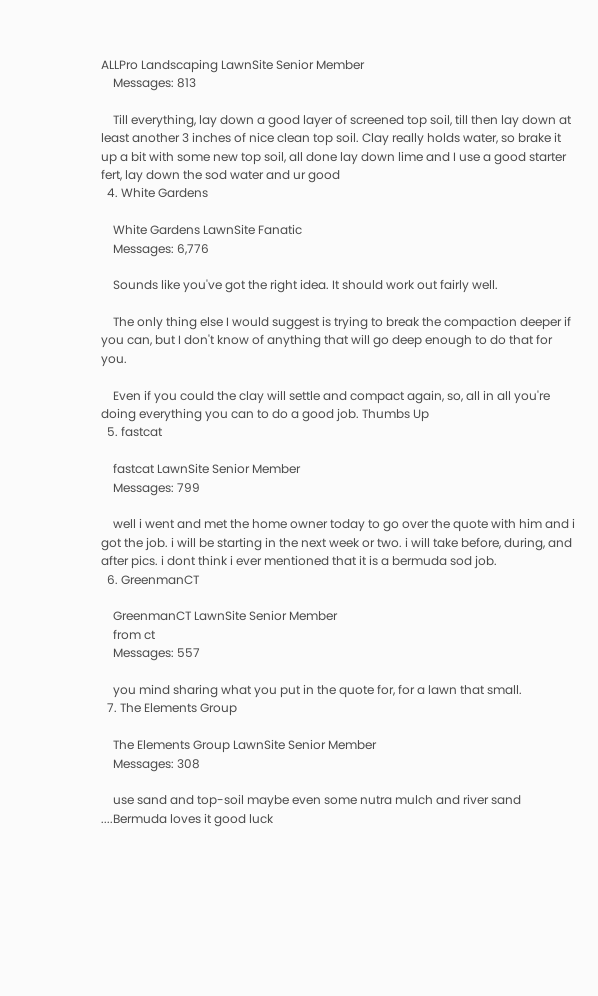ALLPro Landscaping LawnSite Senior Member
    Messages: 813

    Till everything, lay down a good layer of screened top soil, till then lay down at least another 3 inches of nice clean top soil. Clay really holds water, so brake it up a bit with some new top soil, all done lay down lime and I use a good starter fert, lay down the sod water and ur good
  4. White Gardens

    White Gardens LawnSite Fanatic
    Messages: 6,776

    Sounds like you've got the right idea. It should work out fairly well.

    The only thing else I would suggest is trying to break the compaction deeper if you can, but I don't know of anything that will go deep enough to do that for you.

    Even if you could the clay will settle and compact again, so, all in all you're doing everything you can to do a good job. Thumbs Up
  5. fastcat

    fastcat LawnSite Senior Member
    Messages: 799

    well i went and met the home owner today to go over the quote with him and i got the job. i will be starting in the next week or two. i will take before, during, and after pics. i dont think i ever mentioned that it is a bermuda sod job.
  6. GreenmanCT

    GreenmanCT LawnSite Senior Member
    from ct
    Messages: 557

    you mind sharing what you put in the quote for, for a lawn that small.
  7. The Elements Group

    The Elements Group LawnSite Senior Member
    Messages: 308

    use sand and top-soil maybe even some nutra mulch and river sand ....Bermuda loves it good luck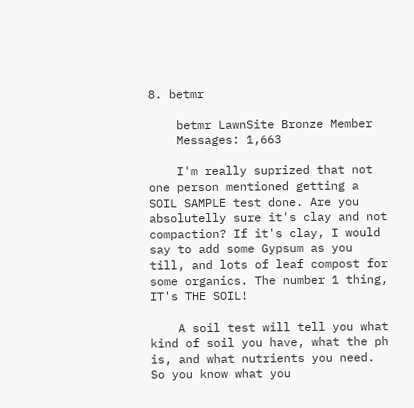8. betmr

    betmr LawnSite Bronze Member
    Messages: 1,663

    I'm really suprized that not one person mentioned getting a SOIL SAMPLE test done. Are you absolutelly sure it's clay and not compaction? If it's clay, I would say to add some Gypsum as you till, and lots of leaf compost for some organics. The number 1 thing, IT's THE SOIL!

    A soil test will tell you what kind of soil you have, what the ph is, and what nutrients you need. So you know what you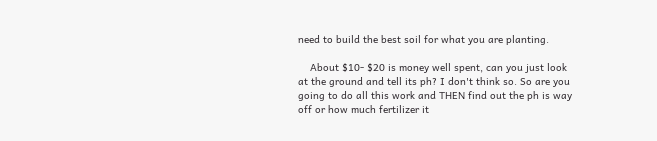need to build the best soil for what you are planting.

    About $10- $20 is money well spent, can you just look at the ground and tell its ph? I don't think so. So are you going to do all this work and THEN find out the ph is way off or how much fertilizer it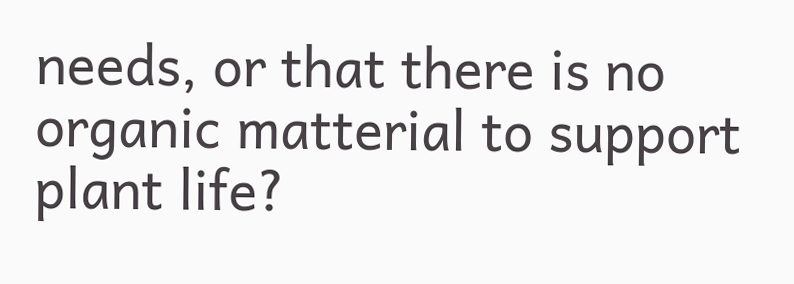needs, or that there is no organic matterial to support plant life?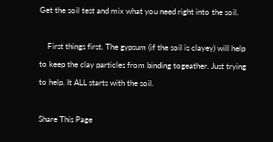Get the soil test and mix what you need right into the soil.

    First things first. The gypsum (if the soil is clayey) will help to keep the clay particles from binding togeather. Just trying to help. It ALL starts with the soil.

Share This Page